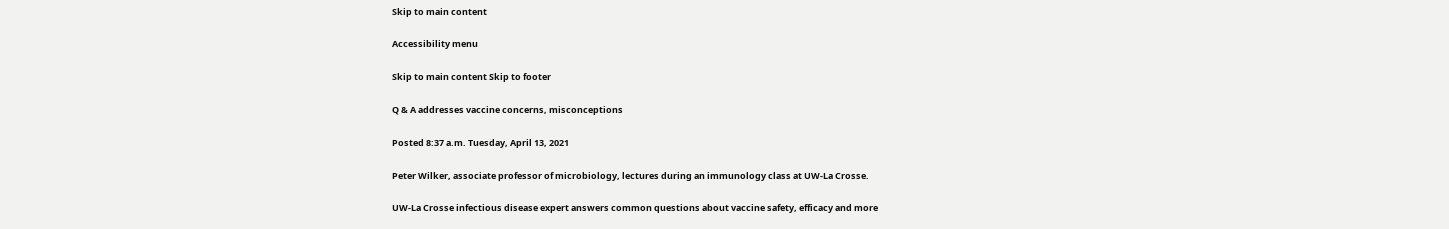Skip to main content

Accessibility menu

Skip to main content Skip to footer

Q & A addresses vaccine concerns, misconceptions

Posted 8:37 a.m. Tuesday, April 13, 2021

Peter Wilker, associate professor of microbiology, lectures during an immunology class at UW-La Crosse.

UW-La Crosse infectious disease expert answers common questions about vaccine safety, efficacy and more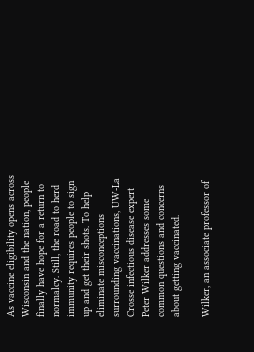As vaccine eligibility opens across Wisconsin and the nation, people finally have hope for a return to normalcy. Still, the road to herd immunity requires people to sign up and get their shots. To help eliminate misconceptions surrounding vaccinations, UW-La Crosse infectious disease expert Peter Wilker addresses some common questions and concerns about getting vaccinated.

Wilker, an associate professor of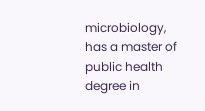microbiology, has a master of public health degree in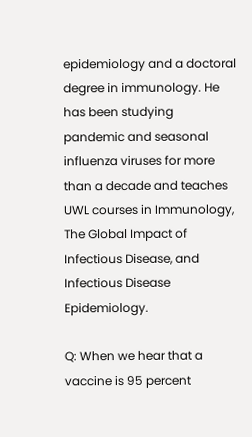epidemiology and a doctoral degree in immunology. He has been studying pandemic and seasonal influenza viruses for more than a decade and teaches UWL courses in Immunology, The Global Impact of Infectious Disease, and Infectious Disease Epidemiology.

Q: When we hear that a vaccine is 95 percent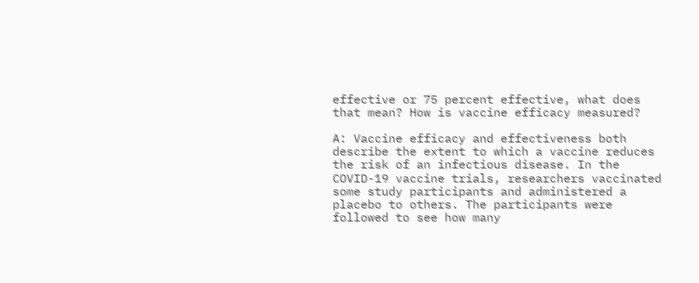effective or 75 percent effective, what does that mean? How is vaccine efficacy measured?

A: Vaccine efficacy and effectiveness both describe the extent to which a vaccine reduces the risk of an infectious disease. In the COVID-19 vaccine trials, researchers vaccinated some study participants and administered a placebo to others. The participants were followed to see how many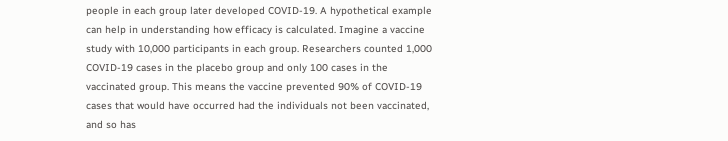people in each group later developed COVID-19. A hypothetical example can help in understanding how efficacy is calculated. Imagine a vaccine study with 10,000 participants in each group. Researchers counted 1,000 COVID-19 cases in the placebo group and only 100 cases in the vaccinated group. This means the vaccine prevented 90% of COVID-19 cases that would have occurred had the individuals not been vaccinated, and so has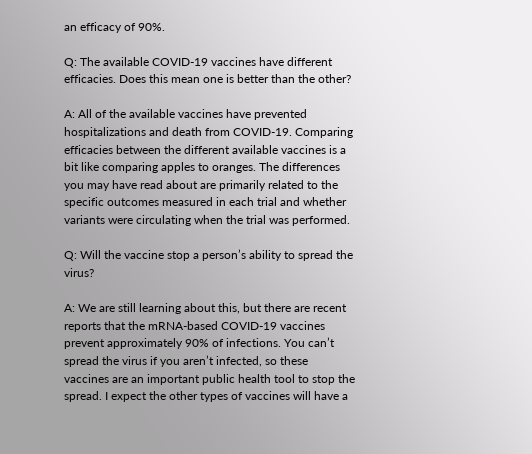an efficacy of 90%.

Q: The available COVID-19 vaccines have different efficacies. Does this mean one is better than the other?

A: All of the available vaccines have prevented hospitalizations and death from COVID-19. Comparing efficacies between the different available vaccines is a bit like comparing apples to oranges. The differences you may have read about are primarily related to the specific outcomes measured in each trial and whether variants were circulating when the trial was performed.

Q: Will the vaccine stop a person’s ability to spread the virus?

A: We are still learning about this, but there are recent reports that the mRNA-based COVID-19 vaccines prevent approximately 90% of infections. You can’t spread the virus if you aren’t infected, so these vaccines are an important public health tool to stop the spread. I expect the other types of vaccines will have a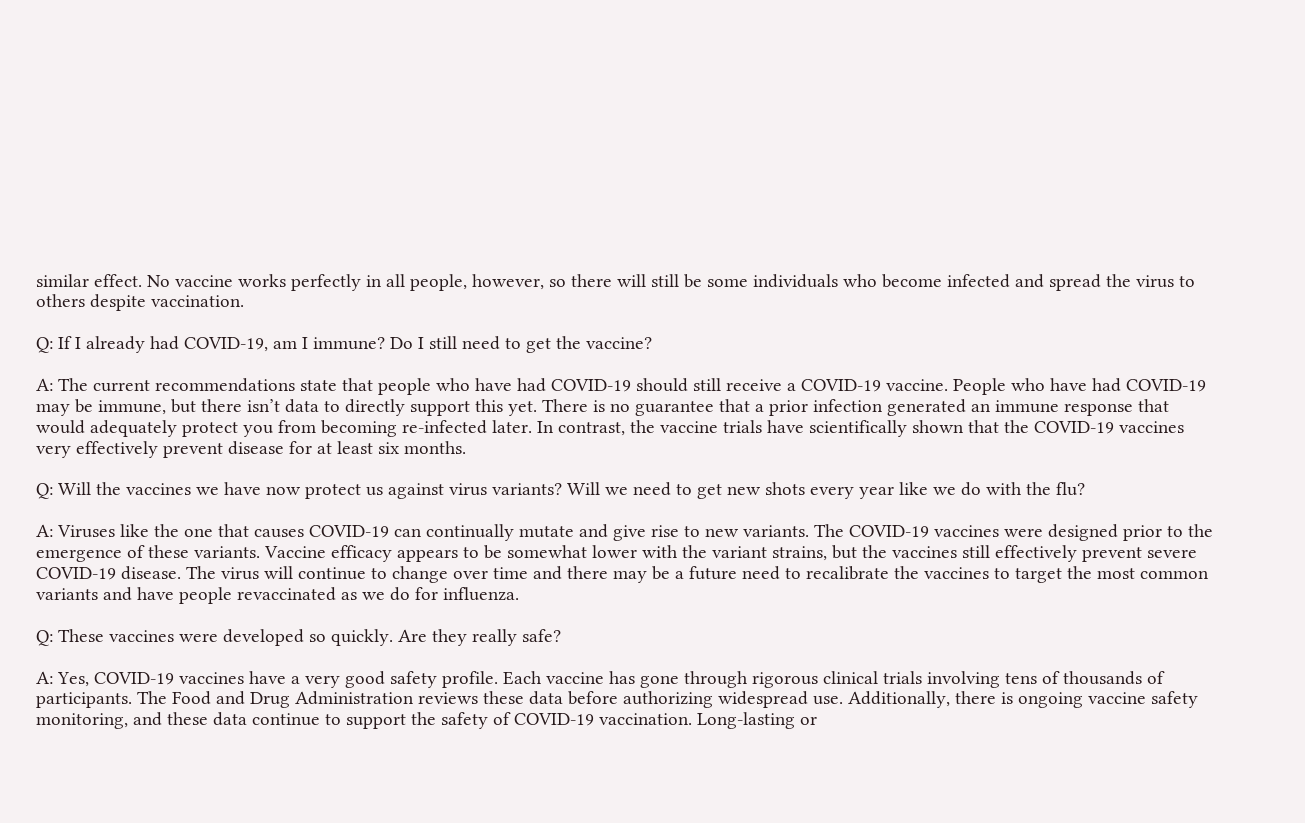similar effect. No vaccine works perfectly in all people, however, so there will still be some individuals who become infected and spread the virus to others despite vaccination.

Q: If I already had COVID-19, am I immune? Do I still need to get the vaccine?

A: The current recommendations state that people who have had COVID-19 should still receive a COVID-19 vaccine. People who have had COVID-19 may be immune, but there isn’t data to directly support this yet. There is no guarantee that a prior infection generated an immune response that would adequately protect you from becoming re-infected later. In contrast, the vaccine trials have scientifically shown that the COVID-19 vaccines very effectively prevent disease for at least six months.

Q: Will the vaccines we have now protect us against virus variants? Will we need to get new shots every year like we do with the flu?

A: Viruses like the one that causes COVID-19 can continually mutate and give rise to new variants. The COVID-19 vaccines were designed prior to the emergence of these variants. Vaccine efficacy appears to be somewhat lower with the variant strains, but the vaccines still effectively prevent severe COVID-19 disease. The virus will continue to change over time and there may be a future need to recalibrate the vaccines to target the most common variants and have people revaccinated as we do for influenza.

Q: These vaccines were developed so quickly. Are they really safe?

A: Yes, COVID-19 vaccines have a very good safety profile. Each vaccine has gone through rigorous clinical trials involving tens of thousands of participants. The Food and Drug Administration reviews these data before authorizing widespread use. Additionally, there is ongoing vaccine safety monitoring, and these data continue to support the safety of COVID-19 vaccination. Long-lasting or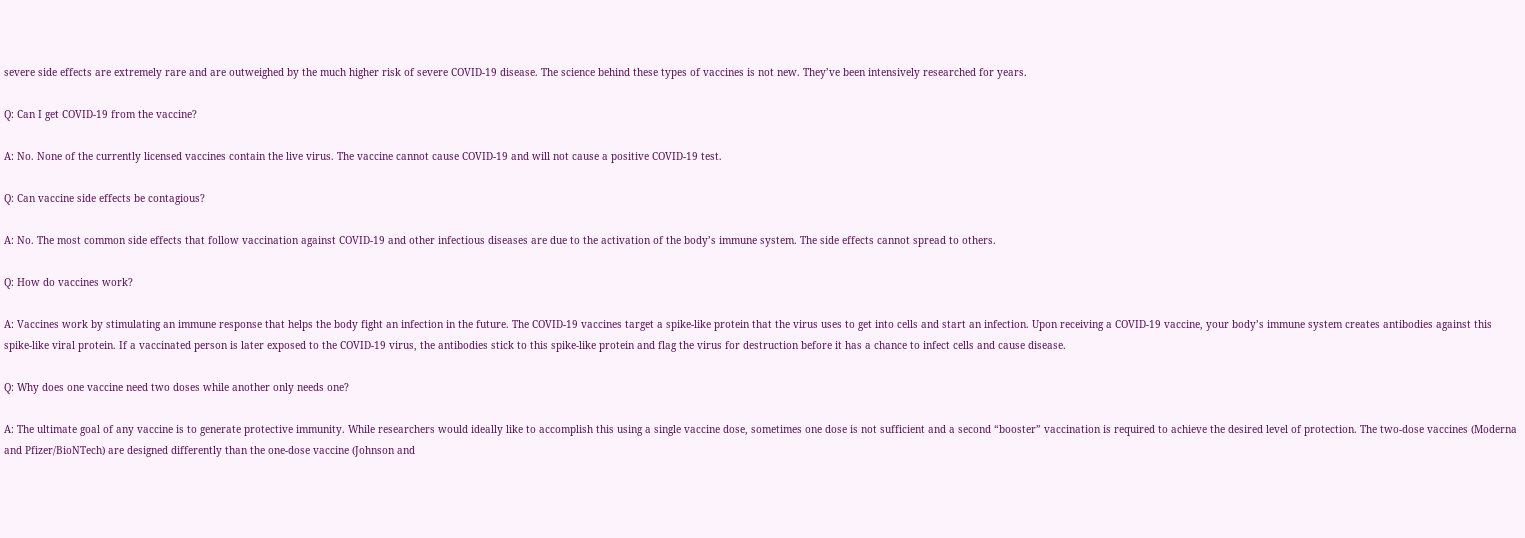severe side effects are extremely rare and are outweighed by the much higher risk of severe COVID-19 disease. The science behind these types of vaccines is not new. They’ve been intensively researched for years.

Q: Can I get COVID-19 from the vaccine?

A: No. None of the currently licensed vaccines contain the live virus. The vaccine cannot cause COVID-19 and will not cause a positive COVID-19 test.

Q: Can vaccine side effects be contagious?

A: No. The most common side effects that follow vaccination against COVID-19 and other infectious diseases are due to the activation of the body’s immune system. The side effects cannot spread to others.

Q: How do vaccines work?

A: Vaccines work by stimulating an immune response that helps the body fight an infection in the future. The COVID-19 vaccines target a spike-like protein that the virus uses to get into cells and start an infection. Upon receiving a COVID-19 vaccine, your body’s immune system creates antibodies against this spike-like viral protein. If a vaccinated person is later exposed to the COVID-19 virus, the antibodies stick to this spike-like protein and flag the virus for destruction before it has a chance to infect cells and cause disease.

Q: Why does one vaccine need two doses while another only needs one?

A: The ultimate goal of any vaccine is to generate protective immunity. While researchers would ideally like to accomplish this using a single vaccine dose, sometimes one dose is not sufficient and a second “booster” vaccination is required to achieve the desired level of protection. The two-dose vaccines (Moderna and Pfizer/BioNTech) are designed differently than the one-dose vaccine (Johnson and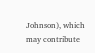Johnson), which may contribute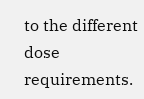to the different dose requirements.